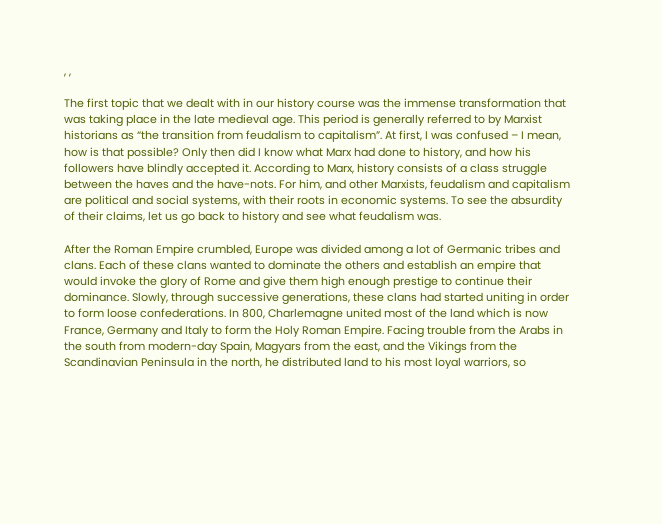, ,

The first topic that we dealt with in our history course was the immense transformation that was taking place in the late medieval age. This period is generally referred to by Marxist historians as “the transition from feudalism to capitalism”. At first, I was confused – I mean, how is that possible? Only then did I know what Marx had done to history, and how his followers have blindly accepted it. According to Marx, history consists of a class struggle between the haves and the have-nots. For him, and other Marxists, feudalism and capitalism are political and social systems, with their roots in economic systems. To see the absurdity of their claims, let us go back to history and see what feudalism was.

After the Roman Empire crumbled, Europe was divided among a lot of Germanic tribes and clans. Each of these clans wanted to dominate the others and establish an empire that would invoke the glory of Rome and give them high enough prestige to continue their dominance. Slowly, through successive generations, these clans had started uniting in order to form loose confederations. In 800, Charlemagne united most of the land which is now France, Germany and Italy to form the Holy Roman Empire. Facing trouble from the Arabs in the south from modern-day Spain, Magyars from the east, and the Vikings from the Scandinavian Peninsula in the north, he distributed land to his most loyal warriors, so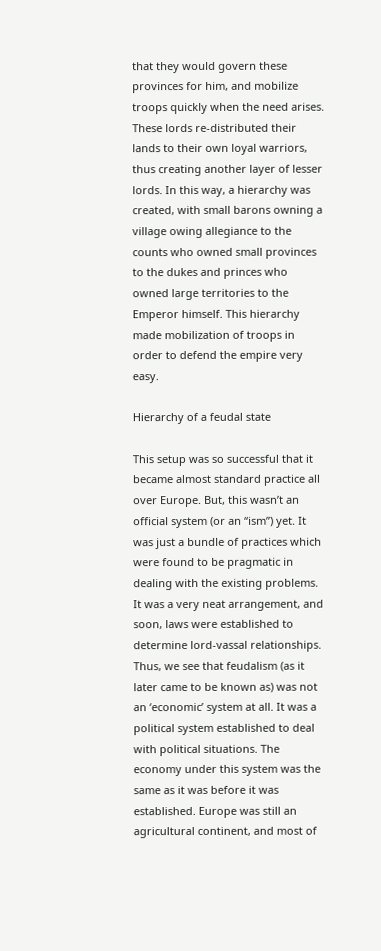that they would govern these provinces for him, and mobilize troops quickly when the need arises. These lords re-distributed their lands to their own loyal warriors, thus creating another layer of lesser lords. In this way, a hierarchy was created, with small barons owning a village owing allegiance to the counts who owned small provinces to the dukes and princes who owned large territories to the Emperor himself. This hierarchy made mobilization of troops in order to defend the empire very easy.

Hierarchy of a feudal state

This setup was so successful that it became almost standard practice all over Europe. But, this wasn’t an official system (or an “ism”) yet. It was just a bundle of practices which were found to be pragmatic in dealing with the existing problems. It was a very neat arrangement, and soon, laws were established to determine lord-vassal relationships. Thus, we see that feudalism (as it later came to be known as) was not an ‘economic’ system at all. It was a political system established to deal with political situations. The economy under this system was the same as it was before it was established. Europe was still an agricultural continent, and most of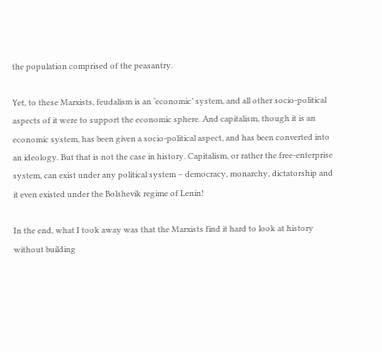the population comprised of the peasantry.

Yet, to these Marxists, feudalism is an ‘economic’ system, and all other socio-political aspects of it were to support the economic sphere. And capitalism, though it is an economic system, has been given a socio-political aspect, and has been converted into an ideology. But that is not the case in history. Capitalism, or rather the free-enterprise system, can exist under any political system – democracy, monarchy, dictatorship and it even existed under the Bolshevik regime of Lenin!

In the end, what I took away was that the Marxists find it hard to look at history without building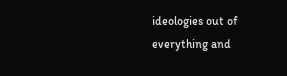ideologies out of everything and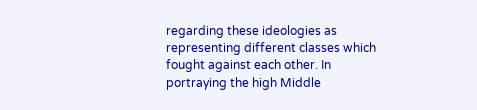regarding these ideologies as representing different classes which fought against each other. In portraying the high Middle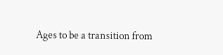Ages to be a transition from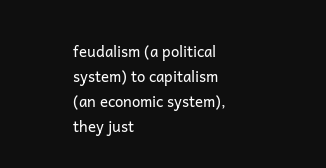feudalism (a political system) to capitalism (an economic system), they just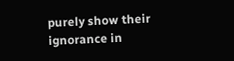purely show their ignorance in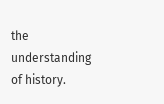the understanding of history.